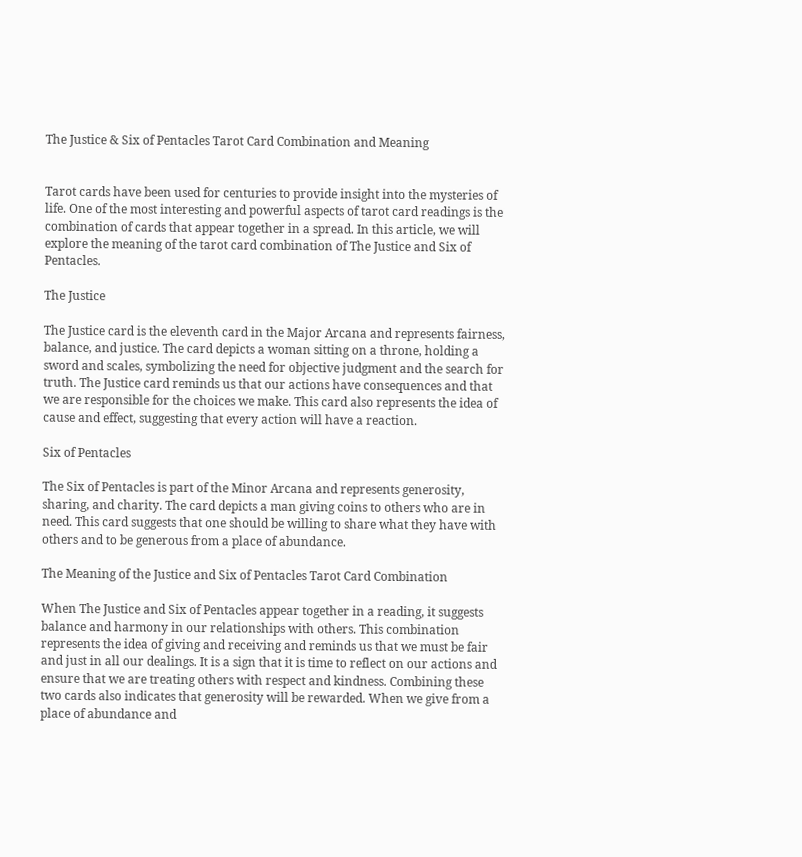The Justice & Six of Pentacles Tarot Card Combination and Meaning


Tarot cards have been used for centuries to provide insight into the mysteries of life. One of the most interesting and powerful aspects of tarot card readings is the combination of cards that appear together in a spread. In this article, we will explore the meaning of the tarot card combination of The Justice and Six of Pentacles.

The Justice

The Justice card is the eleventh card in the Major Arcana and represents fairness, balance, and justice. The card depicts a woman sitting on a throne, holding a sword and scales, symbolizing the need for objective judgment and the search for truth. The Justice card reminds us that our actions have consequences and that we are responsible for the choices we make. This card also represents the idea of cause and effect, suggesting that every action will have a reaction.

Six of Pentacles

The Six of Pentacles is part of the Minor Arcana and represents generosity, sharing, and charity. The card depicts a man giving coins to others who are in need. This card suggests that one should be willing to share what they have with others and to be generous from a place of abundance.

The Meaning of the Justice and Six of Pentacles Tarot Card Combination

When The Justice and Six of Pentacles appear together in a reading, it suggests balance and harmony in our relationships with others. This combination represents the idea of giving and receiving and reminds us that we must be fair and just in all our dealings. It is a sign that it is time to reflect on our actions and ensure that we are treating others with respect and kindness. Combining these two cards also indicates that generosity will be rewarded. When we give from a place of abundance and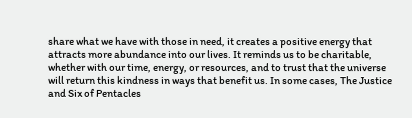share what we have with those in need, it creates a positive energy that attracts more abundance into our lives. It reminds us to be charitable, whether with our time, energy, or resources, and to trust that the universe will return this kindness in ways that benefit us. In some cases, The Justice and Six of Pentacles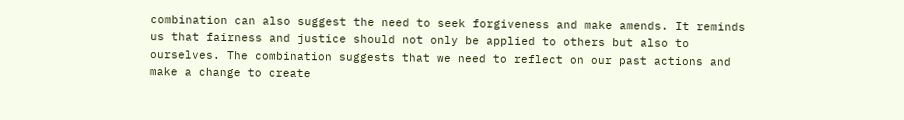combination can also suggest the need to seek forgiveness and make amends. It reminds us that fairness and justice should not only be applied to others but also to ourselves. The combination suggests that we need to reflect on our past actions and make a change to create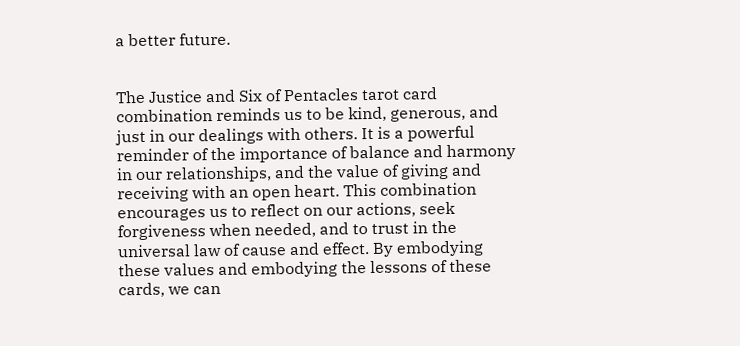a better future.


The Justice and Six of Pentacles tarot card combination reminds us to be kind, generous, and just in our dealings with others. It is a powerful reminder of the importance of balance and harmony in our relationships, and the value of giving and receiving with an open heart. This combination encourages us to reflect on our actions, seek forgiveness when needed, and to trust in the universal law of cause and effect. By embodying these values and embodying the lessons of these cards, we can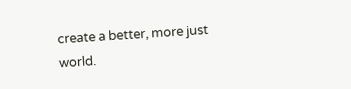create a better, more just world.